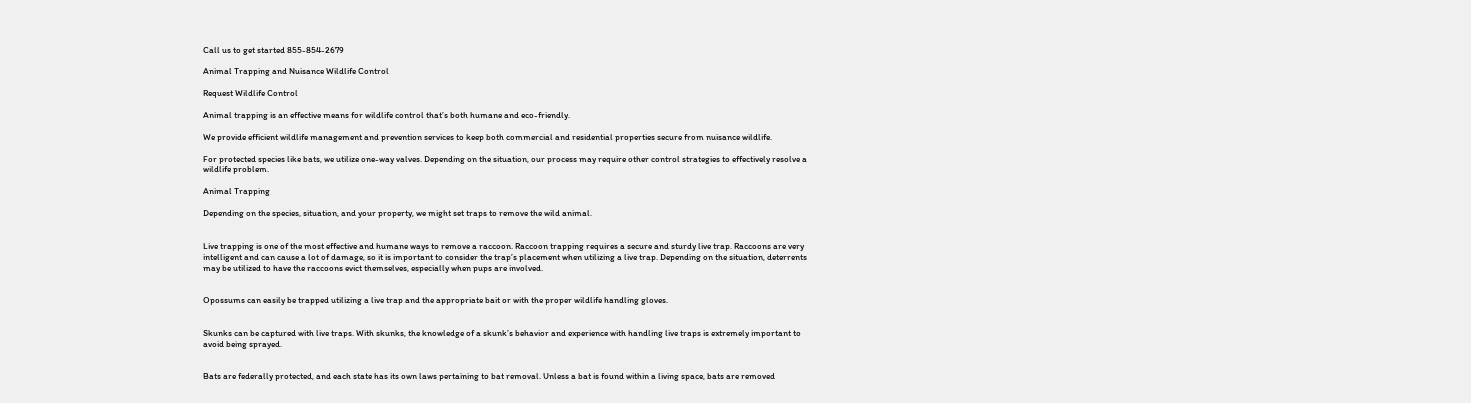Call us to get started 855-854-2679

Animal Trapping and Nuisance Wildlife Control

Request Wildlife Control

Animal trapping is an effective means for wildlife control that’s both humane and eco-friendly.

We provide efficient wildlife management and prevention services to keep both commercial and residential properties secure from nuisance wildlife.

For protected species like bats, we utilize one-way valves. Depending on the situation, our process may require other control strategies to effectively resolve a wildlife problem.

Animal Trapping

Depending on the species, situation, and your property, we might set traps to remove the wild animal.


Live trapping is one of the most effective and humane ways to remove a raccoon. Raccoon trapping requires a secure and sturdy live trap. Raccoons are very intelligent and can cause a lot of damage, so it is important to consider the trap’s placement when utilizing a live trap. Depending on the situation, deterrents may be utilized to have the raccoons evict themselves, especially when pups are involved.


Opossums can easily be trapped utilizing a live trap and the appropriate bait or with the proper wildlife handling gloves.


Skunks can be captured with live traps. With skunks, the knowledge of a skunk’s behavior and experience with handling live traps is extremely important to avoid being sprayed.


Bats are federally protected, and each state has its own laws pertaining to bat removal. Unless a bat is found within a living space, bats are removed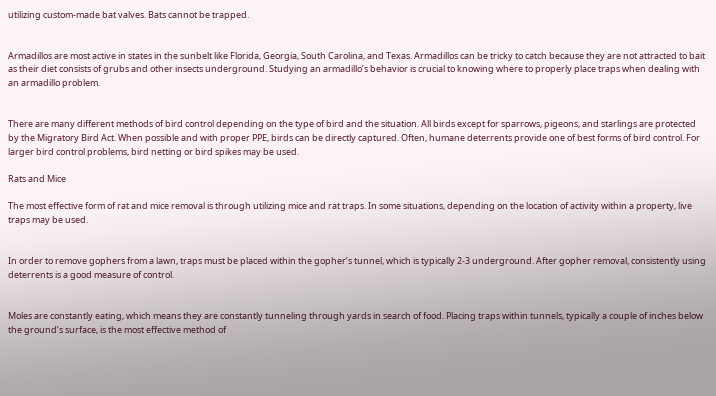utilizing custom-made bat valves. Bats cannot be trapped.


Armadillos are most active in states in the sunbelt like Florida, Georgia, South Carolina, and Texas. Armadillos can be tricky to catch because they are not attracted to bait as their diet consists of grubs and other insects underground. Studying an armadillo’s behavior is crucial to knowing where to properly place traps when dealing with an armadillo problem.


There are many different methods of bird control depending on the type of bird and the situation. All birds except for sparrows, pigeons, and starlings are protected by the Migratory Bird Act. When possible and with proper PPE, birds can be directly captured. Often, humane deterrents provide one of best forms of bird control. For larger bird control problems, bird netting or bird spikes may be used.

Rats and Mice

The most effective form of rat and mice removal is through utilizing mice and rat traps. In some situations, depending on the location of activity within a property, live traps may be used.


In order to remove gophers from a lawn, traps must be placed within the gopher’s tunnel, which is typically 2-3 underground. After gopher removal, consistently using deterrents is a good measure of control.


Moles are constantly eating, which means they are constantly tunneling through yards in search of food. Placing traps within tunnels, typically a couple of inches below the ground’s surface, is the most effective method of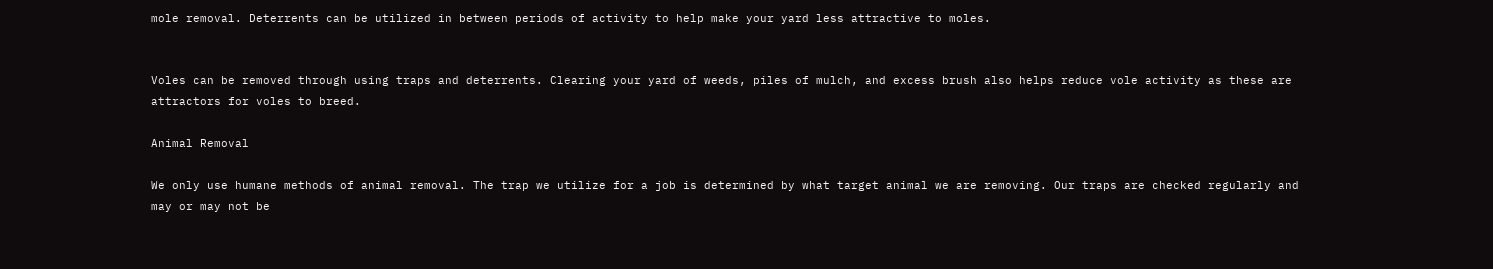mole removal. Deterrents can be utilized in between periods of activity to help make your yard less attractive to moles.


Voles can be removed through using traps and deterrents. Clearing your yard of weeds, piles of mulch, and excess brush also helps reduce vole activity as these are attractors for voles to breed.

Animal Removal

We only use humane methods of animal removal. The trap we utilize for a job is determined by what target animal we are removing. Our traps are checked regularly and may or may not be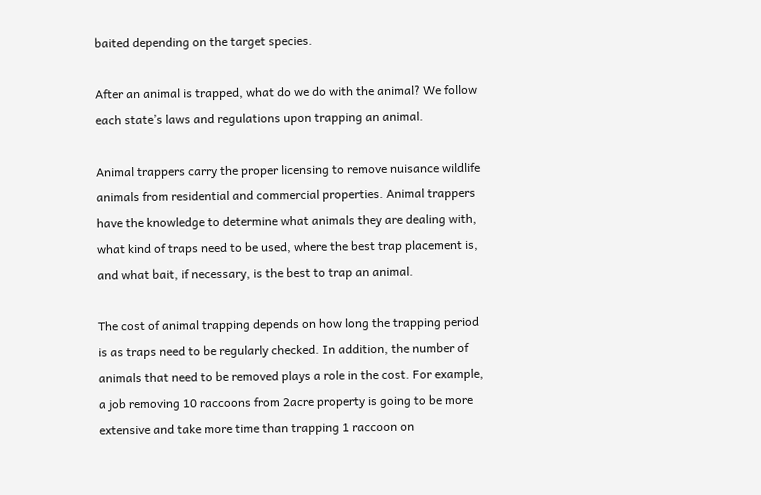baited depending on the target species.

After an animal is trapped, what do we do with the animal? We follow each state’s laws and regulations upon trapping an animal.

Animal trappers carry the proper licensing to remove nuisance wildlife animals from residential and commercial properties. Animal trappers have the knowledge to determine what animals they are dealing with, what kind of traps need to be used, where the best trap placement is, and what bait, if necessary, is the best to trap an animal.

The cost of animal trapping depends on how long the trapping period is as traps need to be regularly checked. In addition, the number of animals that need to be removed plays a role in the cost. For example, a job removing 10 raccoons from 2acre property is going to be more extensive and take more time than trapping 1 raccoon on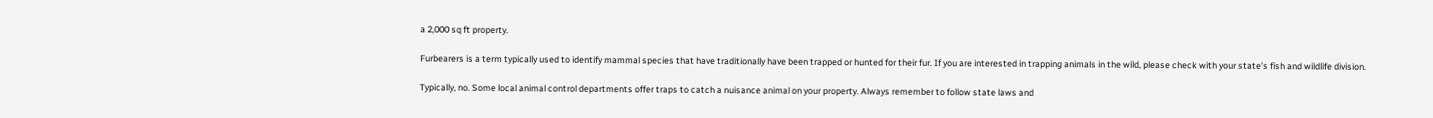a 2,000 sq ft property.

Furbearers is a term typically used to identify mammal species that have traditionally have been trapped or hunted for their fur. If you are interested in trapping animals in the wild, please check with your state’s fish and wildlife division.

Typically, no. Some local animal control departments offer traps to catch a nuisance animal on your property. Always remember to follow state laws and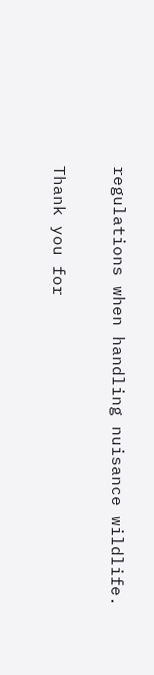regulations when handling nuisance wildlife.

Thank you for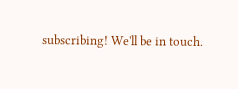subscribing! We'll be in touch.